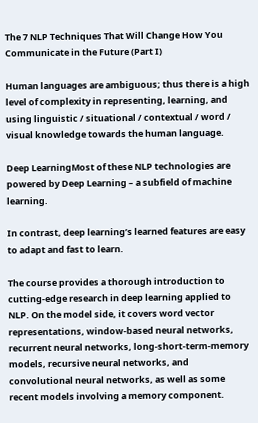The 7 NLP Techniques That Will Change How You Communicate in the Future (Part I)

Human languages are ambiguous; thus there is a high level of complexity in representing, learning, and using linguistic / situational / contextual / word / visual knowledge towards the human language.

Deep LearningMost of these NLP technologies are powered by Deep Learning – a subfield of machine learning.

In contrast, deep learning’s learned features are easy to adapt and fast to learn.

The course provides a thorough introduction to cutting-edge research in deep learning applied to NLP. On the model side, it covers word vector representations, window-based neural networks, recurrent neural networks, long-short-term-memory models, recursive neural networks, and convolutional neural networks, as well as some recent models involving a memory component.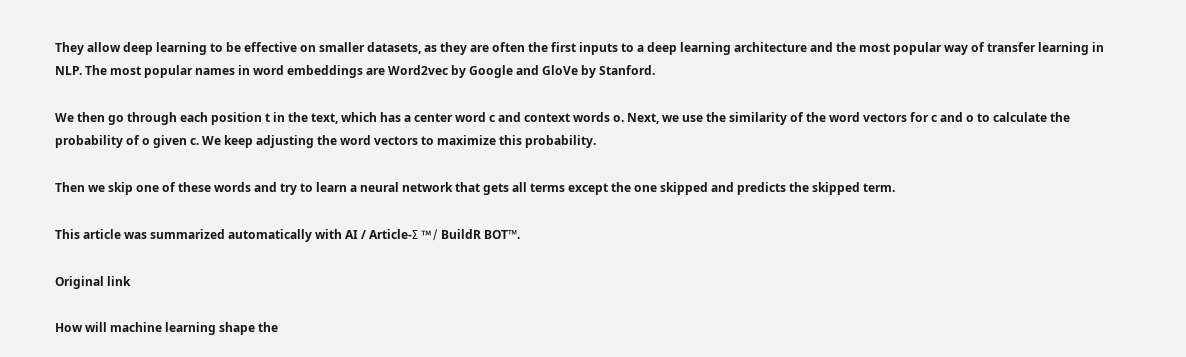They allow deep learning to be effective on smaller datasets, as they are often the first inputs to a deep learning architecture and the most popular way of transfer learning in NLP. The most popular names in word embeddings are Word2vec by Google and GloVe by Stanford.

We then go through each position t in the text, which has a center word c and context words o. Next, we use the similarity of the word vectors for c and o to calculate the probability of o given c. We keep adjusting the word vectors to maximize this probability.

Then we skip one of these words and try to learn a neural network that gets all terms except the one skipped and predicts the skipped term.

This article was summarized automatically with AI / Article-Σ ™/ BuildR BOT™.

Original link

How will machine learning shape the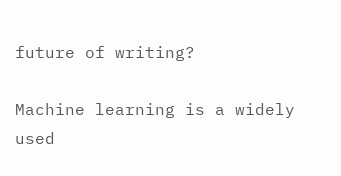future of writing?

Machine learning is a widely used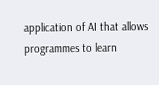application of AI that allows programmes to learn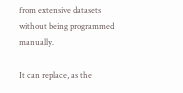from extensive datasets without being programmed manually.

It can replace, as the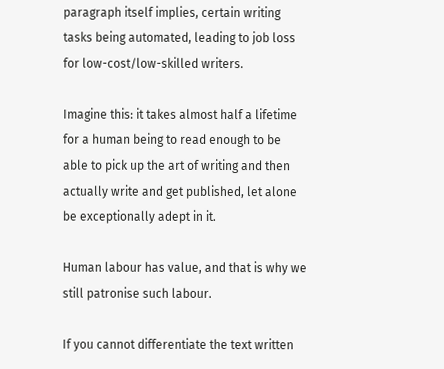paragraph itself implies, certain writing tasks being automated, leading to job loss for low-cost/low-skilled writers.

Imagine this: it takes almost half a lifetime for a human being to read enough to be able to pick up the art of writing and then actually write and get published, let alone be exceptionally adept in it.

Human labour has value, and that is why we still patronise such labour.

If you cannot differentiate the text written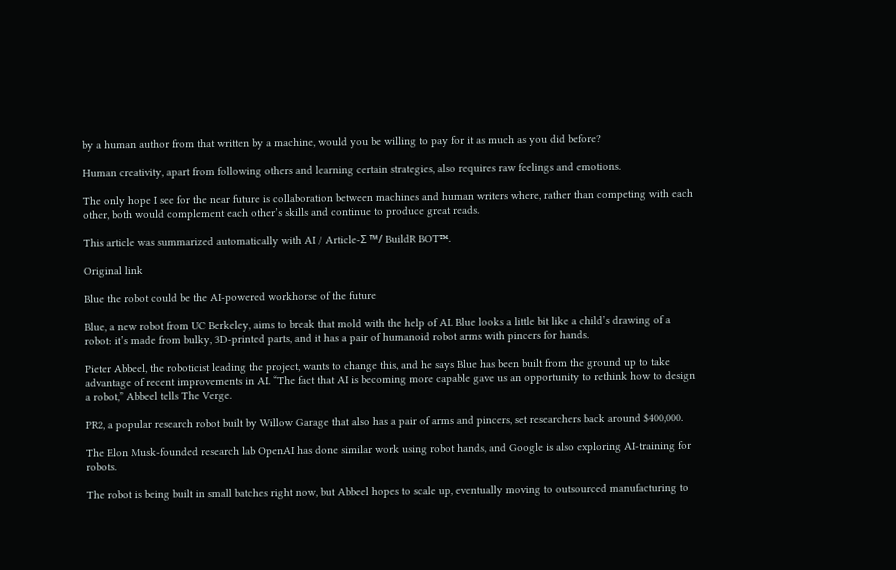by a human author from that written by a machine, would you be willing to pay for it as much as you did before?

Human creativity, apart from following others and learning certain strategies, also requires raw feelings and emotions.

The only hope I see for the near future is collaboration between machines and human writers where, rather than competing with each other, both would complement each other’s skills and continue to produce great reads.

This article was summarized automatically with AI / Article-Σ ™/ BuildR BOT™.

Original link

Blue the robot could be the AI-powered workhorse of the future

Blue, a new robot from UC Berkeley, aims to break that mold with the help of AI. Blue looks a little bit like a child’s drawing of a robot: it’s made from bulky, 3D-printed parts, and it has a pair of humanoid robot arms with pincers for hands.

Pieter Abbeel, the roboticist leading the project, wants to change this, and he says Blue has been built from the ground up to take advantage of recent improvements in AI. “The fact that AI is becoming more capable gave us an opportunity to rethink how to design a robot,” Abbeel tells The Verge.

PR2, a popular research robot built by Willow Garage that also has a pair of arms and pincers, set researchers back around $400,000.

The Elon Musk-founded research lab OpenAI has done similar work using robot hands, and Google is also exploring AI-training for robots.

The robot is being built in small batches right now, but Abbeel hopes to scale up, eventually moving to outsourced manufacturing to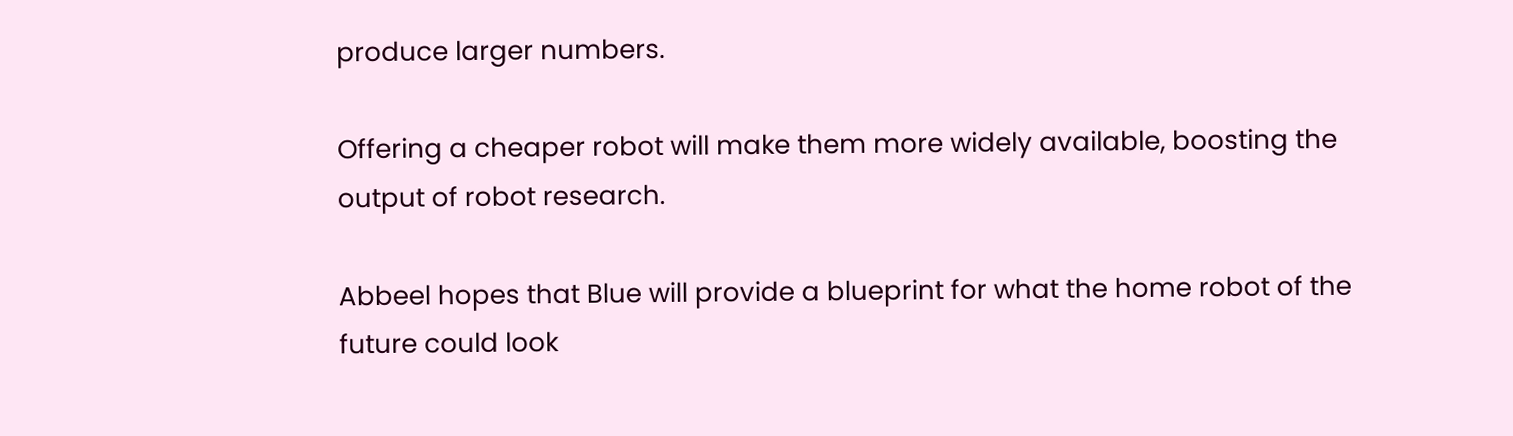produce larger numbers.

Offering a cheaper robot will make them more widely available, boosting the output of robot research.

Abbeel hopes that Blue will provide a blueprint for what the home robot of the future could look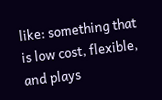like: something that is low cost, flexible, and plays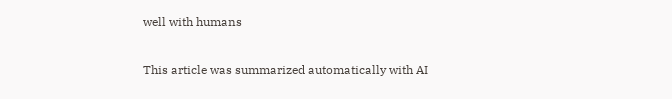well with humans

This article was summarized automatically with AI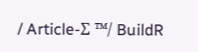/ Article-Σ ™/ BuildR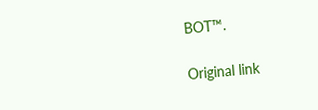BOT™.

Original link